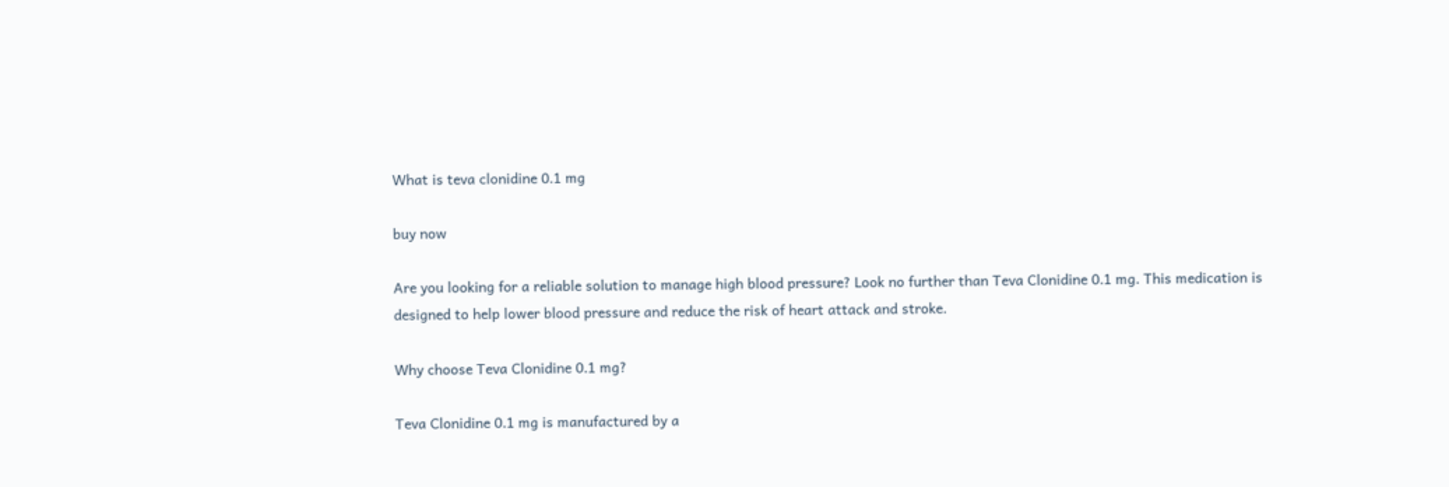What is teva clonidine 0.1 mg

buy now

Are you looking for a reliable solution to manage high blood pressure? Look no further than Teva Clonidine 0.1 mg. This medication is designed to help lower blood pressure and reduce the risk of heart attack and stroke.

Why choose Teva Clonidine 0.1 mg?

Teva Clonidine 0.1 mg is manufactured by a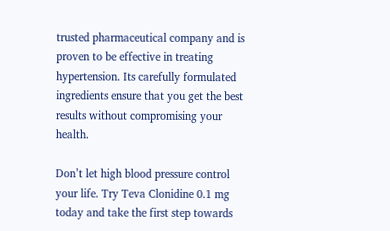trusted pharmaceutical company and is proven to be effective in treating hypertension. Its carefully formulated ingredients ensure that you get the best results without compromising your health.

Don’t let high blood pressure control your life. Try Teva Clonidine 0.1 mg today and take the first step towards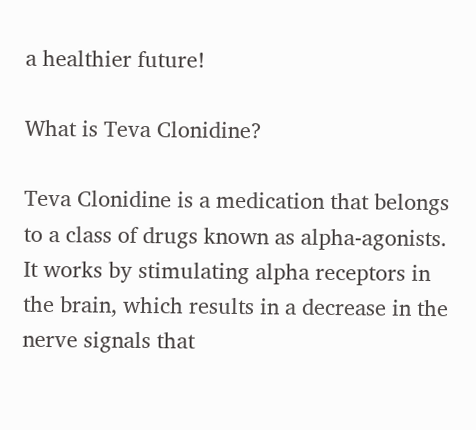a healthier future!

What is Teva Clonidine?

Teva Clonidine is a medication that belongs to a class of drugs known as alpha-agonists. It works by stimulating alpha receptors in the brain, which results in a decrease in the nerve signals that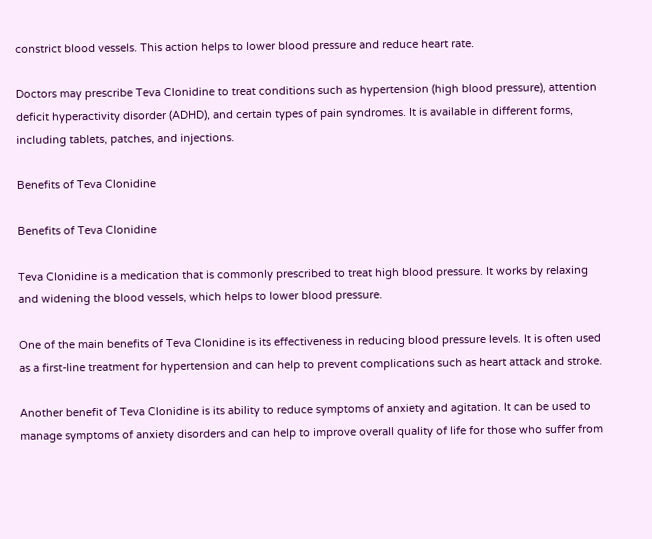constrict blood vessels. This action helps to lower blood pressure and reduce heart rate.

Doctors may prescribe Teva Clonidine to treat conditions such as hypertension (high blood pressure), attention deficit hyperactivity disorder (ADHD), and certain types of pain syndromes. It is available in different forms, including tablets, patches, and injections.

Benefits of Teva Clonidine

Benefits of Teva Clonidine

Teva Clonidine is a medication that is commonly prescribed to treat high blood pressure. It works by relaxing and widening the blood vessels, which helps to lower blood pressure.

One of the main benefits of Teva Clonidine is its effectiveness in reducing blood pressure levels. It is often used as a first-line treatment for hypertension and can help to prevent complications such as heart attack and stroke.

Another benefit of Teva Clonidine is its ability to reduce symptoms of anxiety and agitation. It can be used to manage symptoms of anxiety disorders and can help to improve overall quality of life for those who suffer from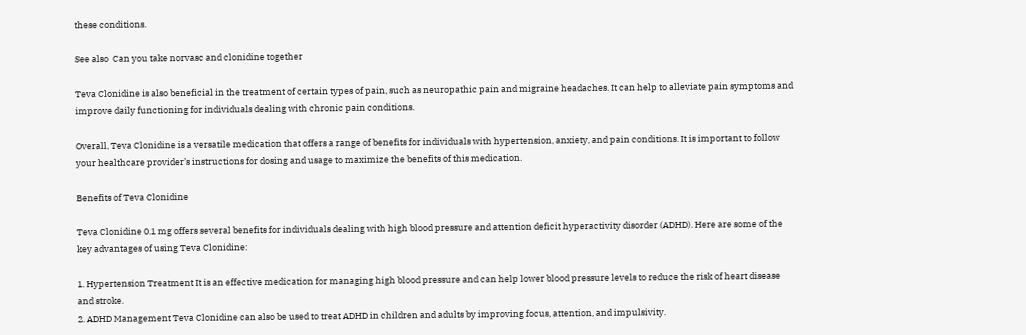these conditions.

See also  Can you take norvasc and clonidine together

Teva Clonidine is also beneficial in the treatment of certain types of pain, such as neuropathic pain and migraine headaches. It can help to alleviate pain symptoms and improve daily functioning for individuals dealing with chronic pain conditions.

Overall, Teva Clonidine is a versatile medication that offers a range of benefits for individuals with hypertension, anxiety, and pain conditions. It is important to follow your healthcare provider’s instructions for dosing and usage to maximize the benefits of this medication.

Benefits of Teva Clonidine

Teva Clonidine 0.1 mg offers several benefits for individuals dealing with high blood pressure and attention deficit hyperactivity disorder (ADHD). Here are some of the key advantages of using Teva Clonidine:

1. Hypertension Treatment It is an effective medication for managing high blood pressure and can help lower blood pressure levels to reduce the risk of heart disease and stroke.
2. ADHD Management Teva Clonidine can also be used to treat ADHD in children and adults by improving focus, attention, and impulsivity.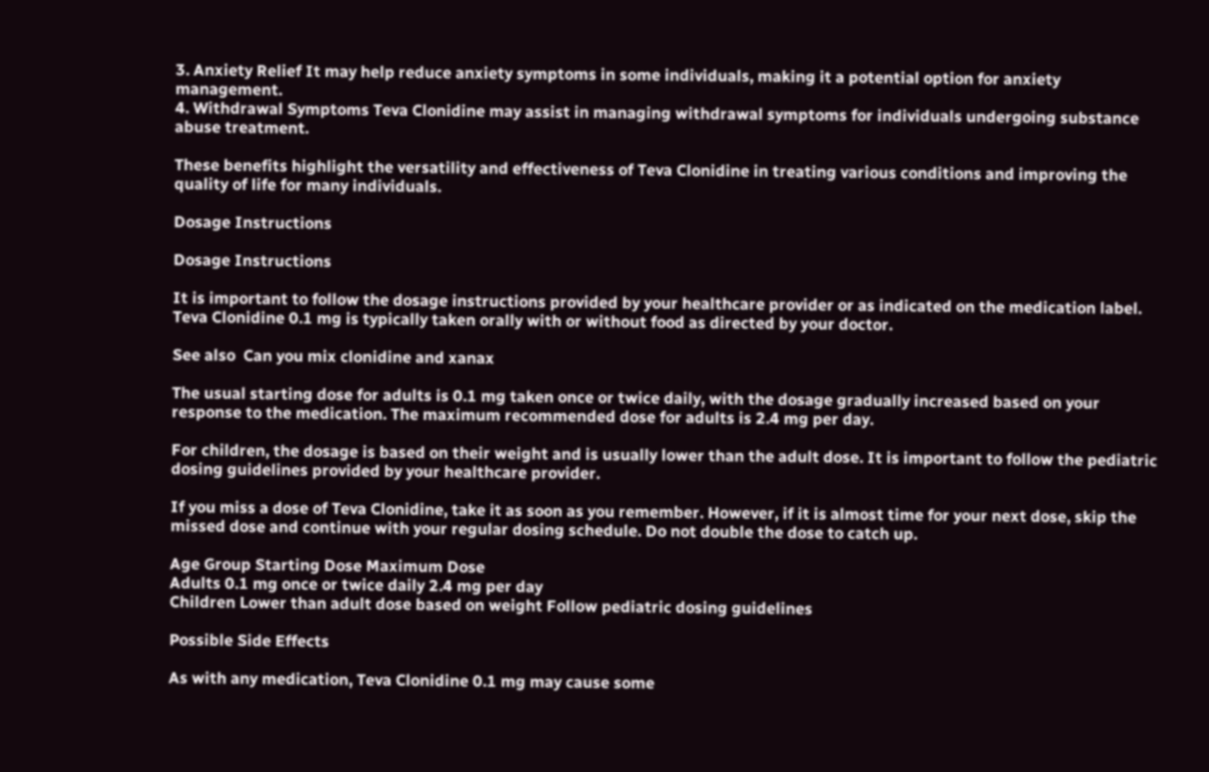3. Anxiety Relief It may help reduce anxiety symptoms in some individuals, making it a potential option for anxiety management.
4. Withdrawal Symptoms Teva Clonidine may assist in managing withdrawal symptoms for individuals undergoing substance abuse treatment.

These benefits highlight the versatility and effectiveness of Teva Clonidine in treating various conditions and improving the quality of life for many individuals.

Dosage Instructions

Dosage Instructions

It is important to follow the dosage instructions provided by your healthcare provider or as indicated on the medication label. Teva Clonidine 0.1 mg is typically taken orally with or without food as directed by your doctor.

See also  Can you mix clonidine and xanax

The usual starting dose for adults is 0.1 mg taken once or twice daily, with the dosage gradually increased based on your response to the medication. The maximum recommended dose for adults is 2.4 mg per day.

For children, the dosage is based on their weight and is usually lower than the adult dose. It is important to follow the pediatric dosing guidelines provided by your healthcare provider.

If you miss a dose of Teva Clonidine, take it as soon as you remember. However, if it is almost time for your next dose, skip the missed dose and continue with your regular dosing schedule. Do not double the dose to catch up.

Age Group Starting Dose Maximum Dose
Adults 0.1 mg once or twice daily 2.4 mg per day
Children Lower than adult dose based on weight Follow pediatric dosing guidelines

Possible Side Effects

As with any medication, Teva Clonidine 0.1 mg may cause some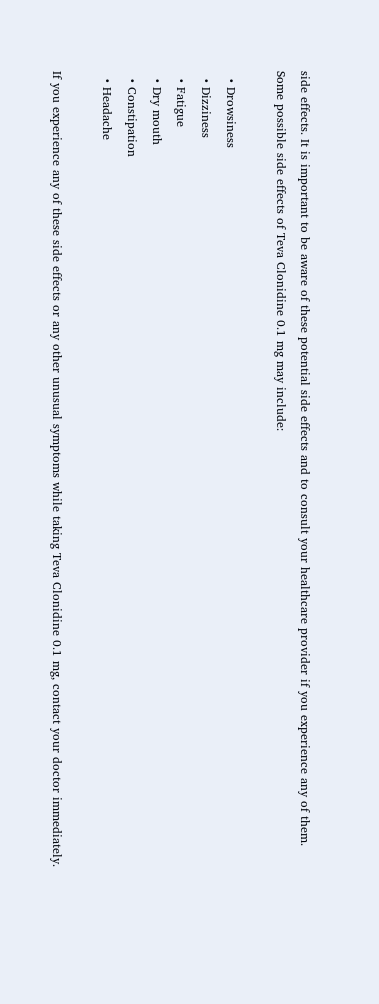side effects. It is important to be aware of these potential side effects and to consult your healthcare provider if you experience any of them. Some possible side effects of Teva Clonidine 0.1 mg may include:

  • Drowsiness
  • Dizziness
  • Fatigue
  • Dry mouth
  • Constipation
  • Headache

If you experience any of these side effects or any other unusual symptoms while taking Teva Clonidine 0.1 mg, contact your doctor immediately.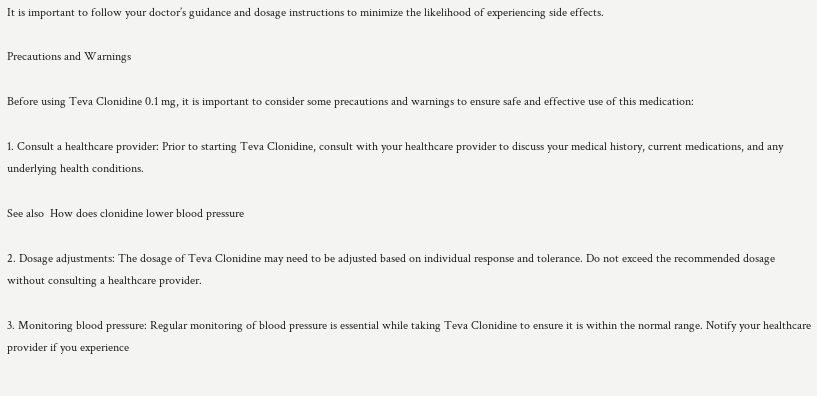It is important to follow your doctor’s guidance and dosage instructions to minimize the likelihood of experiencing side effects.

Precautions and Warnings

Before using Teva Clonidine 0.1 mg, it is important to consider some precautions and warnings to ensure safe and effective use of this medication:

1. Consult a healthcare provider: Prior to starting Teva Clonidine, consult with your healthcare provider to discuss your medical history, current medications, and any underlying health conditions.

See also  How does clonidine lower blood pressure

2. Dosage adjustments: The dosage of Teva Clonidine may need to be adjusted based on individual response and tolerance. Do not exceed the recommended dosage without consulting a healthcare provider.

3. Monitoring blood pressure: Regular monitoring of blood pressure is essential while taking Teva Clonidine to ensure it is within the normal range. Notify your healthcare provider if you experience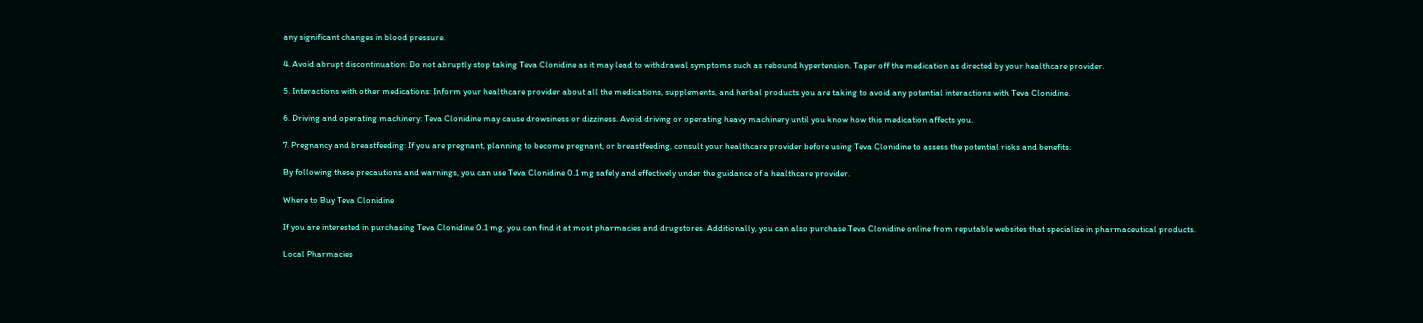any significant changes in blood pressure.

4. Avoid abrupt discontinuation: Do not abruptly stop taking Teva Clonidine as it may lead to withdrawal symptoms such as rebound hypertension. Taper off the medication as directed by your healthcare provider.

5. Interactions with other medications: Inform your healthcare provider about all the medications, supplements, and herbal products you are taking to avoid any potential interactions with Teva Clonidine.

6. Driving and operating machinery: Teva Clonidine may cause drowsiness or dizziness. Avoid driving or operating heavy machinery until you know how this medication affects you.

7. Pregnancy and breastfeeding: If you are pregnant, planning to become pregnant, or breastfeeding, consult your healthcare provider before using Teva Clonidine to assess the potential risks and benefits.

By following these precautions and warnings, you can use Teva Clonidine 0.1 mg safely and effectively under the guidance of a healthcare provider.

Where to Buy Teva Clonidine

If you are interested in purchasing Teva Clonidine 0.1 mg, you can find it at most pharmacies and drugstores. Additionally, you can also purchase Teva Clonidine online from reputable websites that specialize in pharmaceutical products.

Local Pharmacies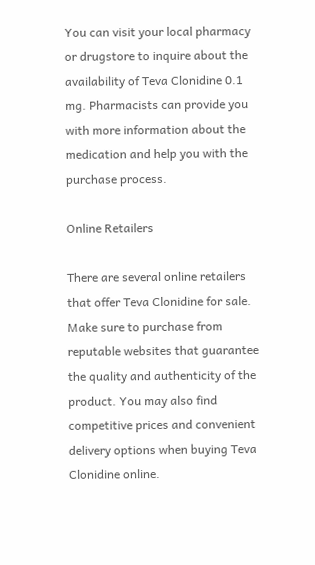You can visit your local pharmacy or drugstore to inquire about the availability of Teva Clonidine 0.1 mg. Pharmacists can provide you with more information about the medication and help you with the purchase process.

Online Retailers

There are several online retailers that offer Teva Clonidine for sale. Make sure to purchase from reputable websites that guarantee the quality and authenticity of the product. You may also find competitive prices and convenient delivery options when buying Teva Clonidine online.